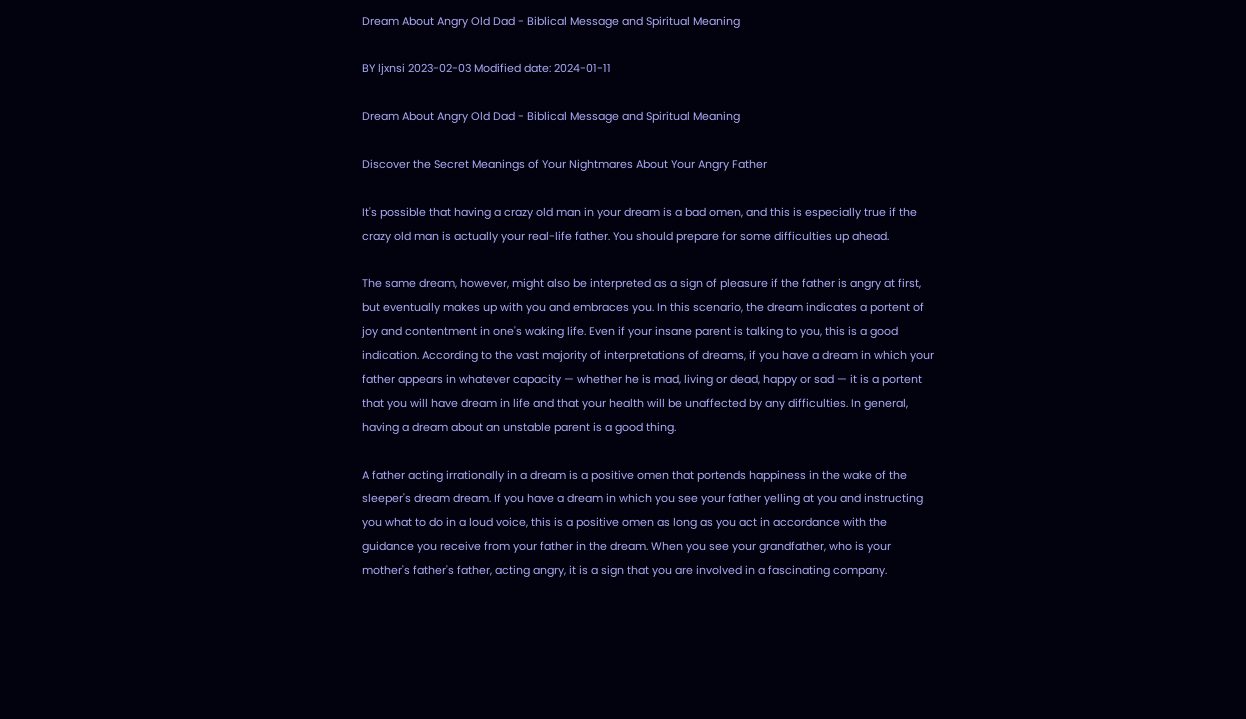Dream About Angry Old Dad - Biblical Message and Spiritual Meaning

BY ljxnsi 2023-02-03 Modified date: 2024-01-11

Dream About Angry Old Dad - Biblical Message and Spiritual Meaning

Discover the Secret Meanings of Your Nightmares About Your Angry Father

It's possible that having a crazy old man in your dream is a bad omen, and this is especially true if the crazy old man is actually your real-life father. You should prepare for some difficulties up ahead.

The same dream, however, might also be interpreted as a sign of pleasure if the father is angry at first, but eventually makes up with you and embraces you. In this scenario, the dream indicates a portent of joy and contentment in one's waking life. Even if your insane parent is talking to you, this is a good indication. According to the vast majority of interpretations of dreams, if you have a dream in which your father appears in whatever capacity — whether he is mad, living or dead, happy or sad — it is a portent that you will have dream in life and that your health will be unaffected by any difficulties. In general, having a dream about an unstable parent is a good thing.

A father acting irrationally in a dream is a positive omen that portends happiness in the wake of the sleeper's dream dream. If you have a dream in which you see your father yelling at you and instructing you what to do in a loud voice, this is a positive omen as long as you act in accordance with the guidance you receive from your father in the dream. When you see your grandfather, who is your mother's father's father, acting angry, it is a sign that you are involved in a fascinating company.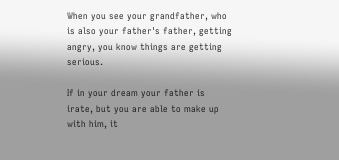When you see your grandfather, who is also your father's father, getting angry, you know things are getting serious.

If in your dream your father is irate, but you are able to make up with him, it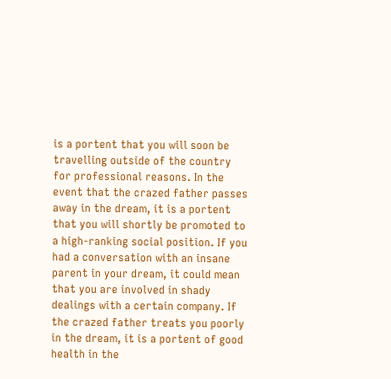is a portent that you will soon be travelling outside of the country for professional reasons. In the event that the crazed father passes away in the dream, it is a portent that you will shortly be promoted to a high-ranking social position. If you had a conversation with an insane parent in your dream, it could mean that you are involved in shady dealings with a certain company. If the crazed father treats you poorly in the dream, it is a portent of good health in the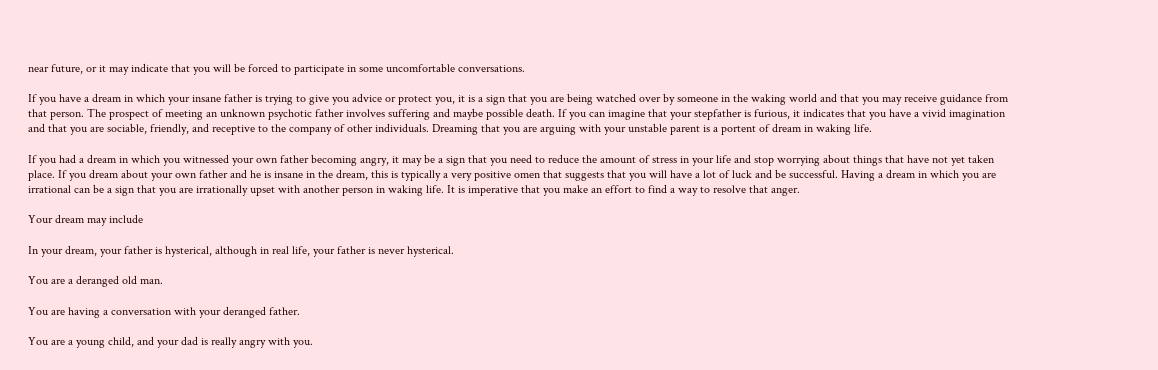near future, or it may indicate that you will be forced to participate in some uncomfortable conversations.

If you have a dream in which your insane father is trying to give you advice or protect you, it is a sign that you are being watched over by someone in the waking world and that you may receive guidance from that person. The prospect of meeting an unknown psychotic father involves suffering and maybe possible death. If you can imagine that your stepfather is furious, it indicates that you have a vivid imagination and that you are sociable, friendly, and receptive to the company of other individuals. Dreaming that you are arguing with your unstable parent is a portent of dream in waking life.

If you had a dream in which you witnessed your own father becoming angry, it may be a sign that you need to reduce the amount of stress in your life and stop worrying about things that have not yet taken place. If you dream about your own father and he is insane in the dream, this is typically a very positive omen that suggests that you will have a lot of luck and be successful. Having a dream in which you are irrational can be a sign that you are irrationally upset with another person in waking life. It is imperative that you make an effort to find a way to resolve that anger.

Your dream may include

In your dream, your father is hysterical, although in real life, your father is never hysterical.

You are a deranged old man.

You are having a conversation with your deranged father.

You are a young child, and your dad is really angry with you.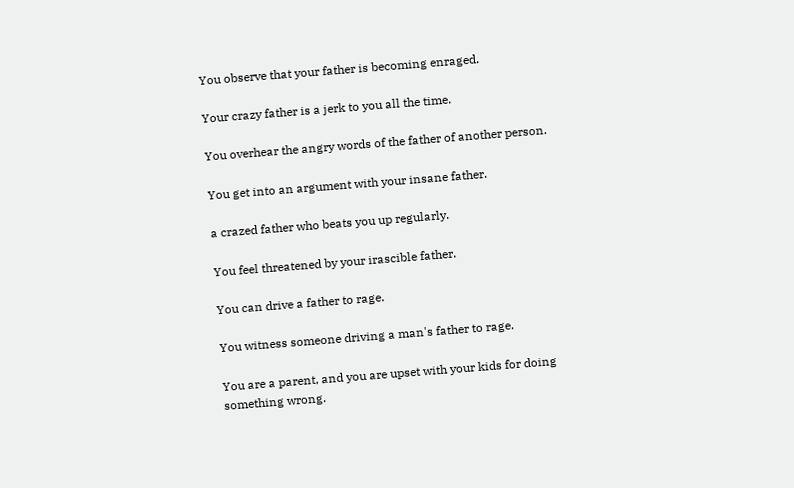You observe that your father is becoming enraged.

Your crazy father is a jerk to you all the time.

You overhear the angry words of the father of another person.

You get into an argument with your insane father.

a crazed father who beats you up regularly.

You feel threatened by your irascible father.

You can drive a father to rage.

You witness someone driving a man's father to rage.

You are a parent, and you are upset with your kids for doing something wrong.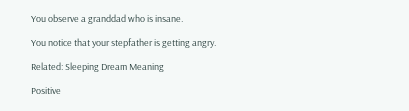You observe a granddad who is insane.

You notice that your stepfather is getting angry.

Related: Sleeping Dream Meaning

Positive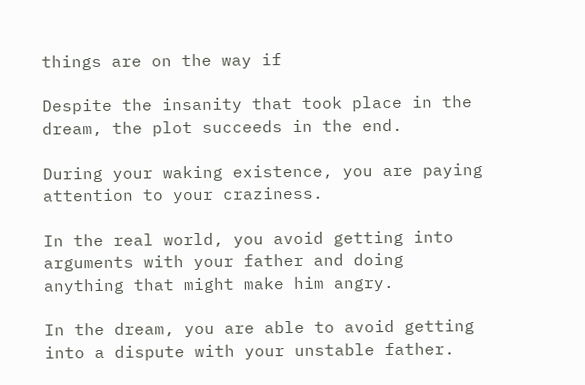things are on the way if

Despite the insanity that took place in the dream, the plot succeeds in the end.

During your waking existence, you are paying attention to your craziness.

In the real world, you avoid getting into arguments with your father and doing anything that might make him angry.

In the dream, you are able to avoid getting into a dispute with your unstable father.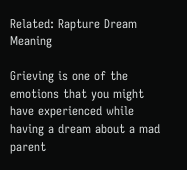Related: Rapture Dream Meaning

Grieving is one of the emotions that you might have experienced while having a dream about a mad parent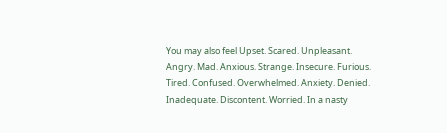You may also feel Upset. Scared. Unpleasant. Angry. Mad. Anxious. Strange. Insecure. Furious. Tired. Confused. Overwhelmed. Anxiety. Denied. Inadequate. Discontent. Worried. In a nasty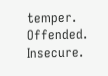temper. Offended. Insecure.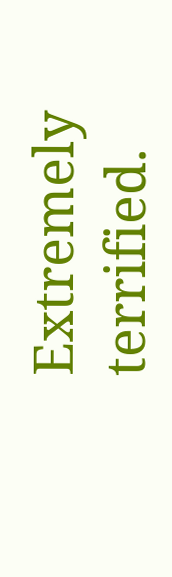Extremely terrified.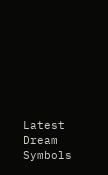Latest Dream Symbols